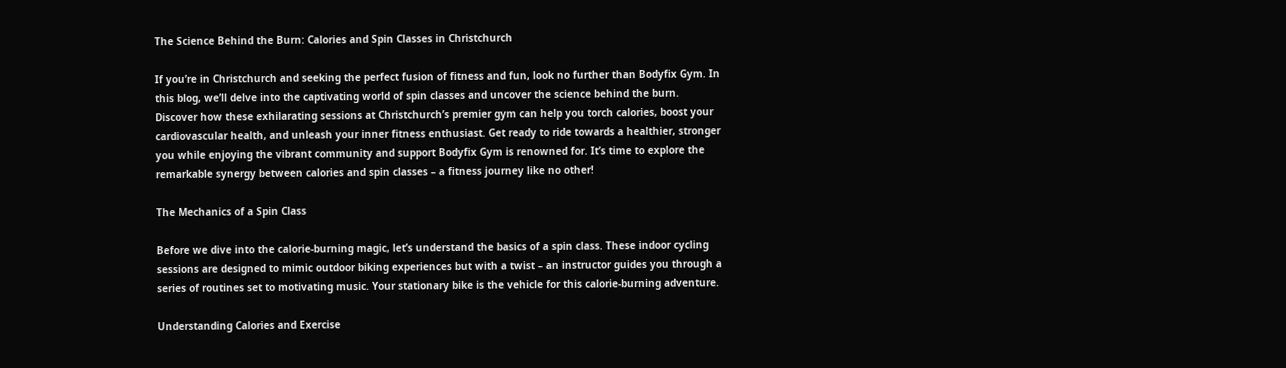The Science Behind the Burn: Calories and Spin Classes in Christchurch

If you’re in Christchurch and seeking the perfect fusion of fitness and fun, look no further than Bodyfix Gym. In this blog, we’ll delve into the captivating world of spin classes and uncover the science behind the burn. Discover how these exhilarating sessions at Christchurch’s premier gym can help you torch calories, boost your cardiovascular health, and unleash your inner fitness enthusiast. Get ready to ride towards a healthier, stronger you while enjoying the vibrant community and support Bodyfix Gym is renowned for. It’s time to explore the remarkable synergy between calories and spin classes – a fitness journey like no other!

The Mechanics of a Spin Class

Before we dive into the calorie-burning magic, let’s understand the basics of a spin class. These indoor cycling sessions are designed to mimic outdoor biking experiences but with a twist – an instructor guides you through a series of routines set to motivating music. Your stationary bike is the vehicle for this calorie-burning adventure.

Understanding Calories and Exercise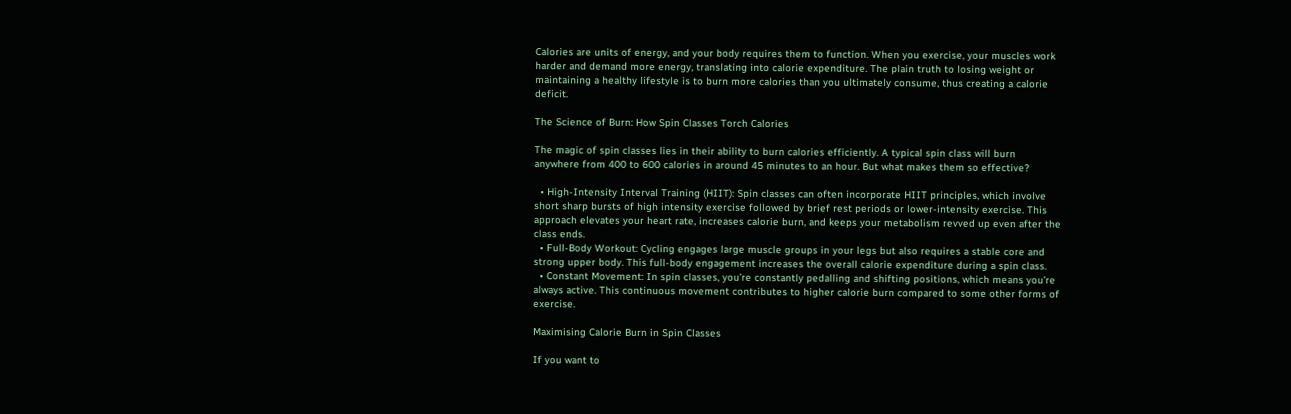Calories are units of energy, and your body requires them to function. When you exercise, your muscles work harder and demand more energy, translating into calorie expenditure. The plain truth to losing weight or maintaining a healthy lifestyle is to burn more calories than you ultimately consume, thus creating a calorie deficit.

The Science of Burn: How Spin Classes Torch Calories

The magic of spin classes lies in their ability to burn calories efficiently. A typical spin class will burn anywhere from 400 to 600 calories in around 45 minutes to an hour. But what makes them so effective?

  • High-Intensity Interval Training (HIIT): Spin classes can often incorporate HIIT principles, which involve short sharp bursts of high intensity exercise followed by brief rest periods or lower-intensity exercise. This approach elevates your heart rate, increases calorie burn, and keeps your metabolism revved up even after the class ends.
  • Full-Body Workout: Cycling engages large muscle groups in your legs but also requires a stable core and strong upper body. This full-body engagement increases the overall calorie expenditure during a spin class.
  • Constant Movement: In spin classes, you’re constantly pedalling and shifting positions, which means you’re always active. This continuous movement contributes to higher calorie burn compared to some other forms of exercise.

Maximising Calorie Burn in Spin Classes

If you want to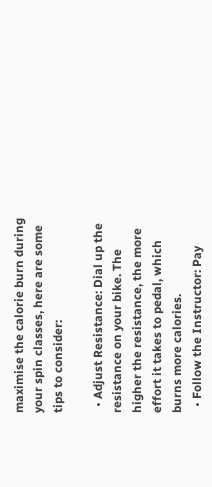maximise the calorie burn during your spin classes, here are some tips to consider:

  • Adjust Resistance: Dial up the resistance on your bike. The higher the resistance, the more effort it takes to pedal, which burns more calories.
  • Follow the Instructor: Pay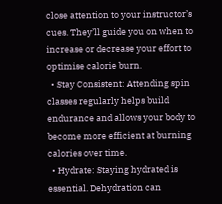close attention to your instructor’s cues. They’ll guide you on when to increase or decrease your effort to optimise calorie burn.
  • Stay Consistent: Attending spin classes regularly helps build endurance and allows your body to become more efficient at burning calories over time.
  • Hydrate: Staying hydrated is essential. Dehydration can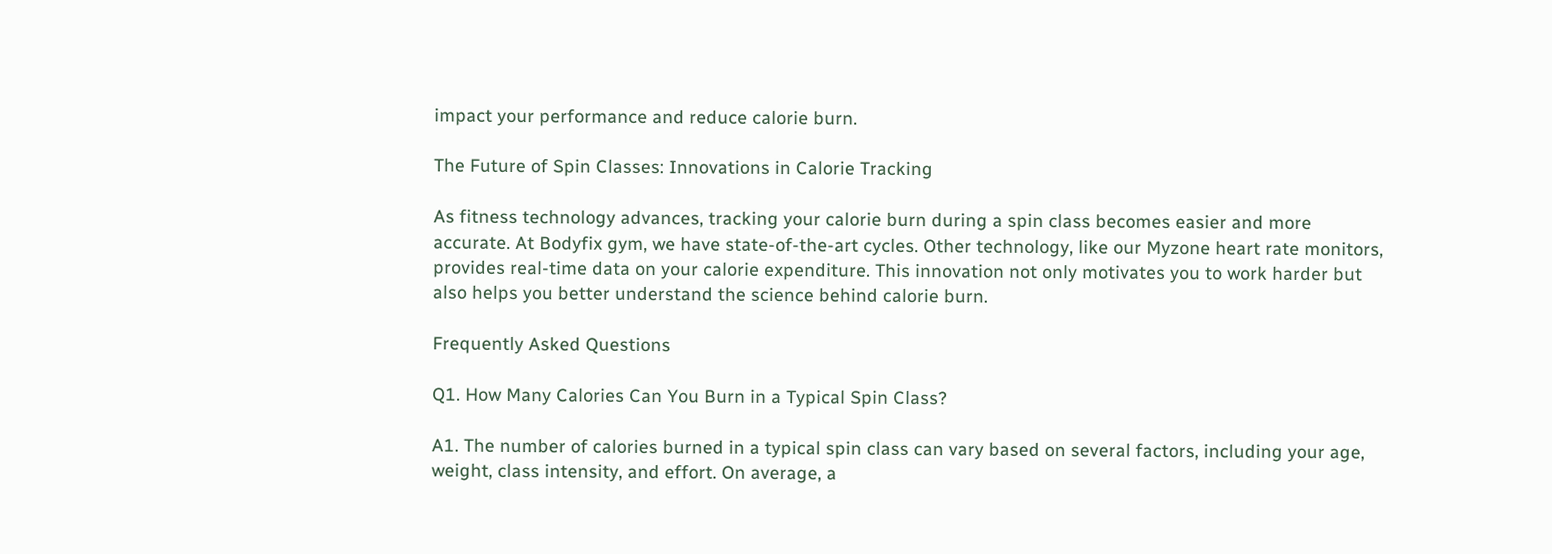impact your performance and reduce calorie burn.

The Future of Spin Classes: Innovations in Calorie Tracking

As fitness technology advances, tracking your calorie burn during a spin class becomes easier and more accurate. At Bodyfix gym, we have state-of-the-art cycles. Other technology, like our Myzone heart rate monitors, provides real-time data on your calorie expenditure. This innovation not only motivates you to work harder but also helps you better understand the science behind calorie burn.

Frequently Asked Questions

Q1. How Many Calories Can You Burn in a Typical Spin Class?

A1. The number of calories burned in a typical spin class can vary based on several factors, including your age, weight, class intensity, and effort. On average, a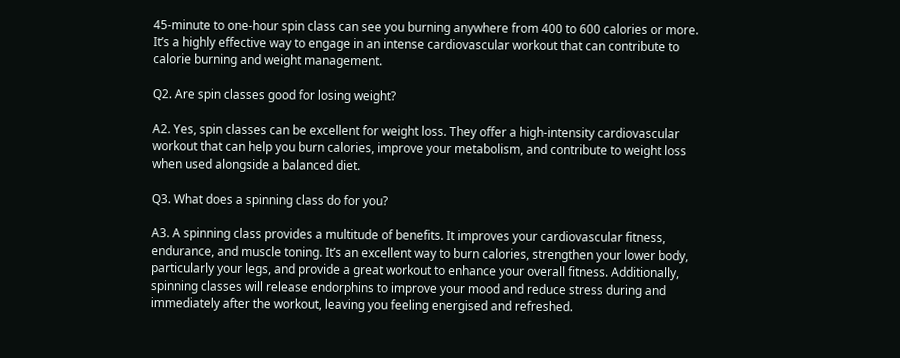45-minute to one-hour spin class can see you burning anywhere from 400 to 600 calories or more. It’s a highly effective way to engage in an intense cardiovascular workout that can contribute to calorie burning and weight management.

Q2. Are spin classes good for losing weight?

A2. Yes, spin classes can be excellent for weight loss. They offer a high-intensity cardiovascular workout that can help you burn calories, improve your metabolism, and contribute to weight loss when used alongside a balanced diet.

Q3. What does a spinning class do for you?

A3. A spinning class provides a multitude of benefits. It improves your cardiovascular fitness, endurance, and muscle toning. It’s an excellent way to burn calories, strengthen your lower body, particularly your legs, and provide a great workout to enhance your overall fitness. Additionally, spinning classes will release endorphins to improve your mood and reduce stress during and immediately after the workout, leaving you feeling energised and refreshed.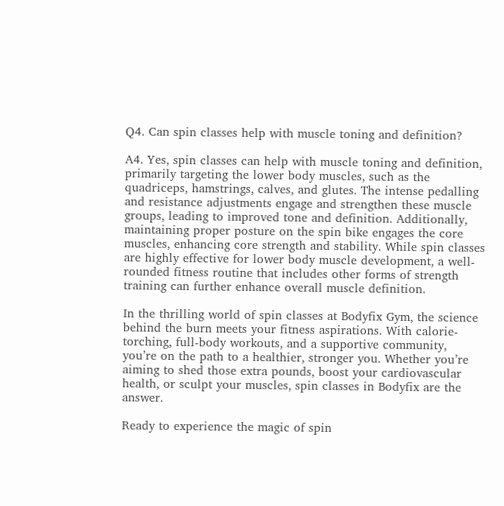Q4. Can spin classes help with muscle toning and definition?

A4. Yes, spin classes can help with muscle toning and definition, primarily targeting the lower body muscles, such as the quadriceps, hamstrings, calves, and glutes. The intense pedalling and resistance adjustments engage and strengthen these muscle groups, leading to improved tone and definition. Additionally, maintaining proper posture on the spin bike engages the core muscles, enhancing core strength and stability. While spin classes are highly effective for lower body muscle development, a well-rounded fitness routine that includes other forms of strength training can further enhance overall muscle definition.

In the thrilling world of spin classes at Bodyfix Gym, the science behind the burn meets your fitness aspirations. With calorie-torching, full-body workouts, and a supportive community, you’re on the path to a healthier, stronger you. Whether you’re aiming to shed those extra pounds, boost your cardiovascular health, or sculpt your muscles, spin classes in Bodyfix are the answer.

Ready to experience the magic of spin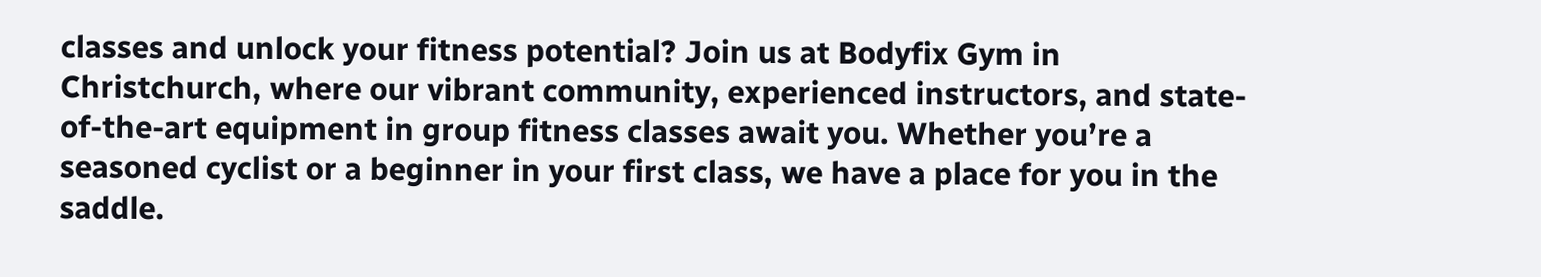classes and unlock your fitness potential? Join us at Bodyfix Gym in Christchurch, where our vibrant community, experienced instructors, and state-of-the-art equipment in group fitness classes await you. Whether you’re a seasoned cyclist or a beginner in your first class, we have a place for you in the saddle.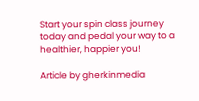Start your spin class journey today and pedal your way to a healthier, happier you!

Article by gherkinmedia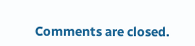Comments are closed.